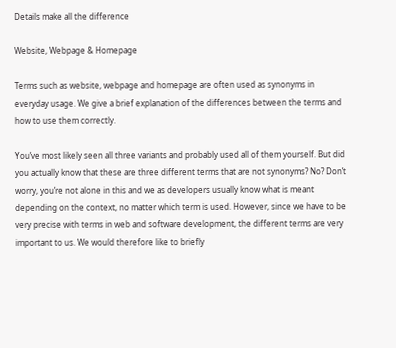Details make all the difference

Website, Webpage & Homepage

Terms such as website, webpage and homepage are often used as synonyms in everyday usage. We give a brief explanation of the differences between the terms and how to use them correctly.

You’ve most likely seen all three variants and probably used all of them yourself. But did you actually know that these are three different terms that are not synonyms? No? Don’t worry, you’re not alone in this and we as developers usually know what is meant depending on the context, no matter which term is used. However, since we have to be very precise with terms in web and software development, the different terms are very important to us. We would therefore like to briefly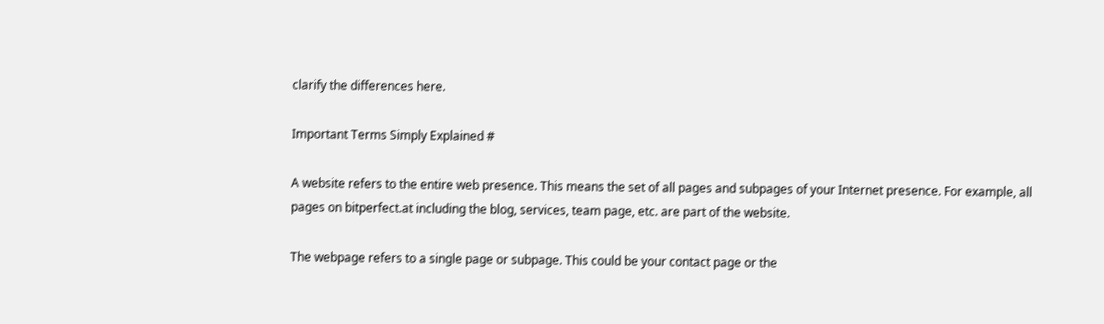clarify the differences here.

Important Terms Simply Explained #

A website refers to the entire web presence. This means the set of all pages and subpages of your Internet presence. For example, all pages on bitperfect.at including the blog, services, team page, etc. are part of the website.

The webpage refers to a single page or subpage. This could be your contact page or the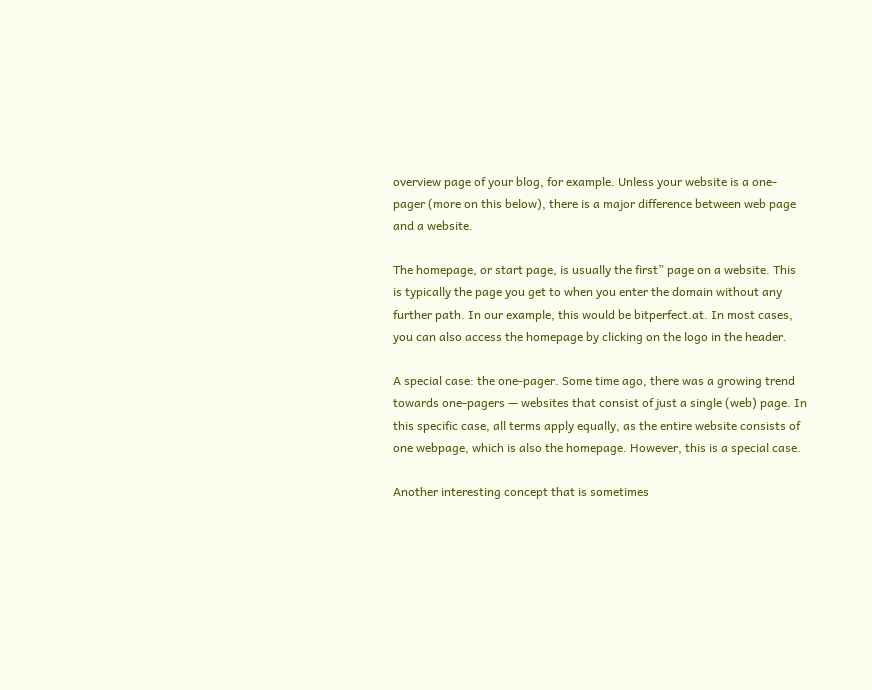overview page of your blog, for example. Unless your website is a one-pager (more on this below), there is a major difference between web page and a website.

The homepage, or start page, is usually the first” page on a website. This is typically the page you get to when you enter the domain without any further path. In our example, this would be bitperfect.at. In most cases, you can also access the homepage by clicking on the logo in the header.

A special case: the one-pager. Some time ago, there was a growing trend towards one-pagers — websites that consist of just a single (web) page. In this specific case, all terms apply equally, as the entire website consists of one webpage, which is also the homepage. However, this is a special case.

Another interesting concept that is sometimes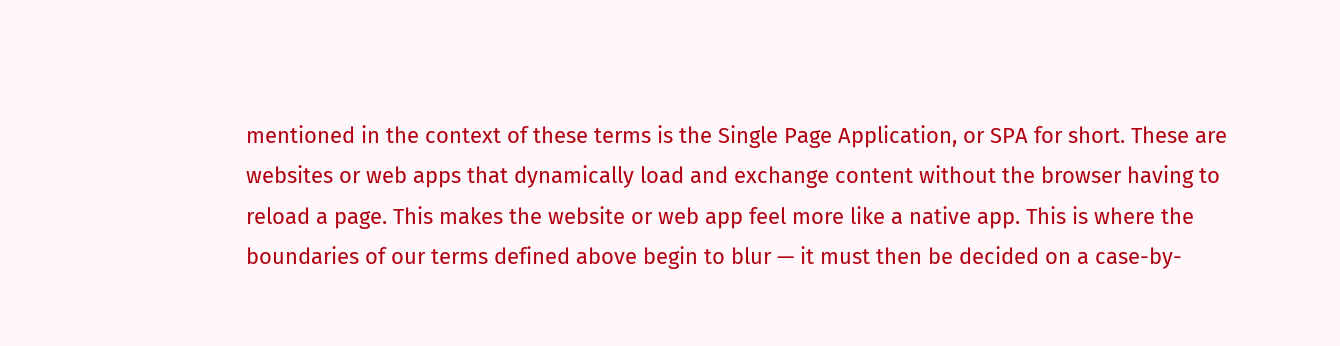mentioned in the context of these terms is the Single Page Application, or SPA for short. These are websites or web apps that dynamically load and exchange content without the browser having to reload a page. This makes the website or web app feel more like a native app. This is where the boundaries of our terms defined above begin to blur — it must then be decided on a case-by-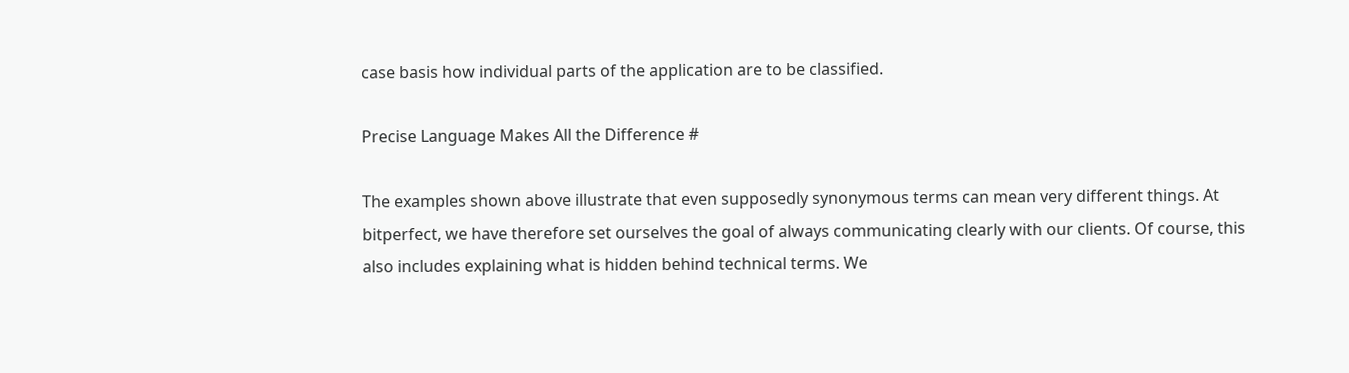case basis how individual parts of the application are to be classified.

Precise Language Makes All the Difference #

The examples shown above illustrate that even supposedly synonymous terms can mean very different things. At bitperfect, we have therefore set ourselves the goal of always communicating clearly with our clients. Of course, this also includes explaining what is hidden behind technical terms. We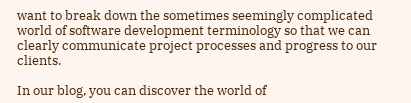want to break down the sometimes seemingly complicated world of software development terminology so that we can clearly communicate project processes and progress to our clients.

In our blog, you can discover the world of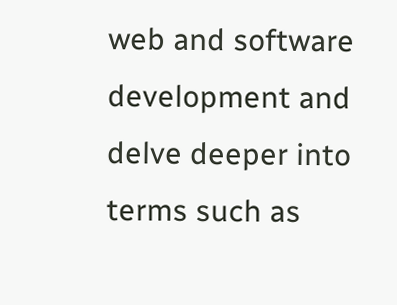web and software development and delve deeper into terms such as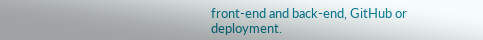front-end and back-end, GitHub or deployment.